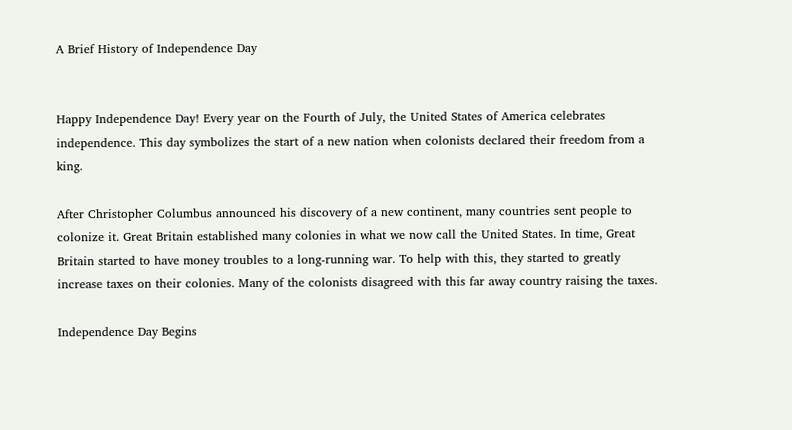A Brief History of Independence Day


Happy Independence Day! Every year on the Fourth of July, the United States of America celebrates independence. This day symbolizes the start of a new nation when colonists declared their freedom from a king.

After Christopher Columbus announced his discovery of a new continent, many countries sent people to colonize it. Great Britain established many colonies in what we now call the United States. In time, Great Britain started to have money troubles to a long-running war. To help with this, they started to greatly increase taxes on their colonies. Many of the colonists disagreed with this far away country raising the taxes.

Independence Day Begins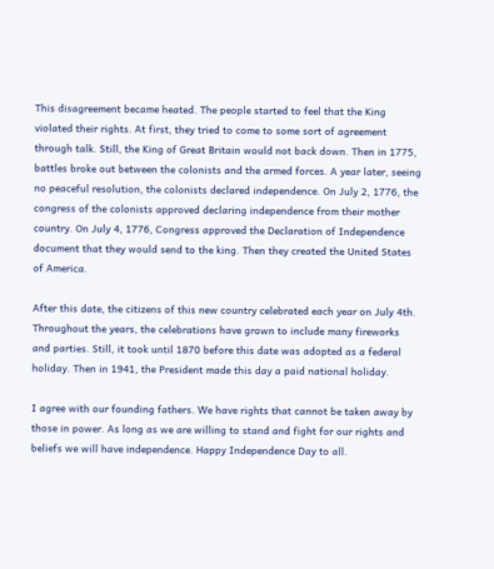This disagreement became heated. The people started to feel that the King violated their rights. At first, they tried to come to some sort of agreement through talk. Still, the King of Great Britain would not back down. Then in 1775, battles broke out between the colonists and the armed forces. A year later, seeing no peaceful resolution, the colonists declared independence. On July 2, 1776, the congress of the colonists approved declaring independence from their mother country. On July 4, 1776, Congress approved the Declaration of Independence document that they would send to the king. Then they created the United States of America.

After this date, the citizens of this new country celebrated each year on July 4th. Throughout the years, the celebrations have grown to include many fireworks and parties. Still, it took until 1870 before this date was adopted as a federal holiday. Then in 1941, the President made this day a paid national holiday.

I agree with our founding fathers. We have rights that cannot be taken away by those in power. As long as we are willing to stand and fight for our rights and beliefs we will have independence. Happy Independence Day to all.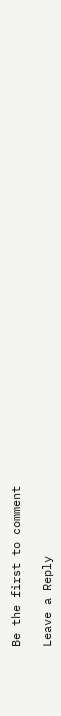Be the first to comment

Leave a Reply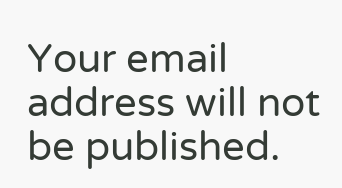Your email address will not be published.